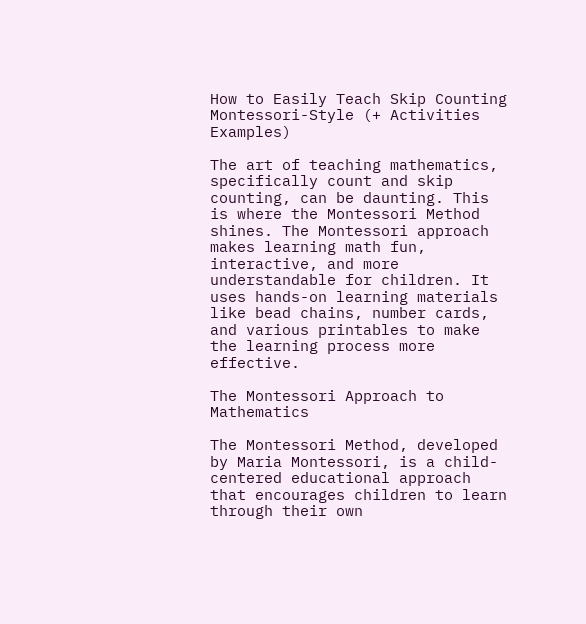How to Easily Teach Skip Counting Montessori-Style (+ Activities Examples)

The art of teaching mathematics, specifically count and skip counting, can be daunting. This is where the Montessori Method shines. The Montessori approach makes learning math fun, interactive, and more understandable for children. It uses hands-on learning materials like bead chains, number cards, and various printables to make the learning process more effective.

The Montessori Approach to Mathematics

The Montessori Method, developed by Maria Montessori, is a child-centered educational approach that encourages children to learn through their own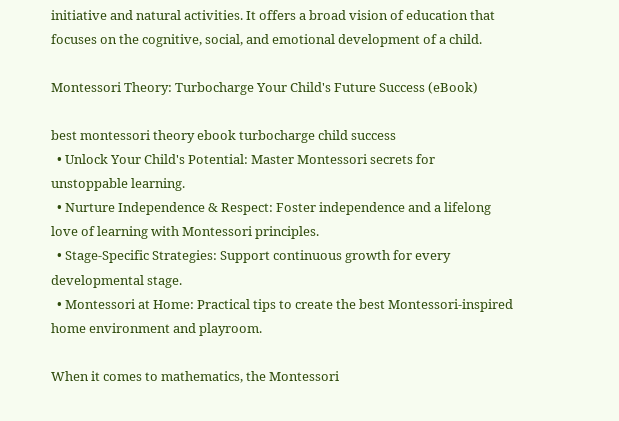initiative and natural activities. It offers a broad vision of education that focuses on the cognitive, social, and emotional development of a child.

Montessori Theory: Turbocharge Your Child's Future Success (eBook)

best montessori theory ebook turbocharge child success
  • Unlock Your Child's Potential: Master Montessori secrets for unstoppable learning.
  • Nurture Independence & Respect: Foster independence and a lifelong love of learning with Montessori principles.
  • Stage-Specific Strategies: Support continuous growth for every developmental stage.
  • Montessori at Home: Practical tips to create the best Montessori-inspired home environment and playroom.

When it comes to mathematics, the Montessori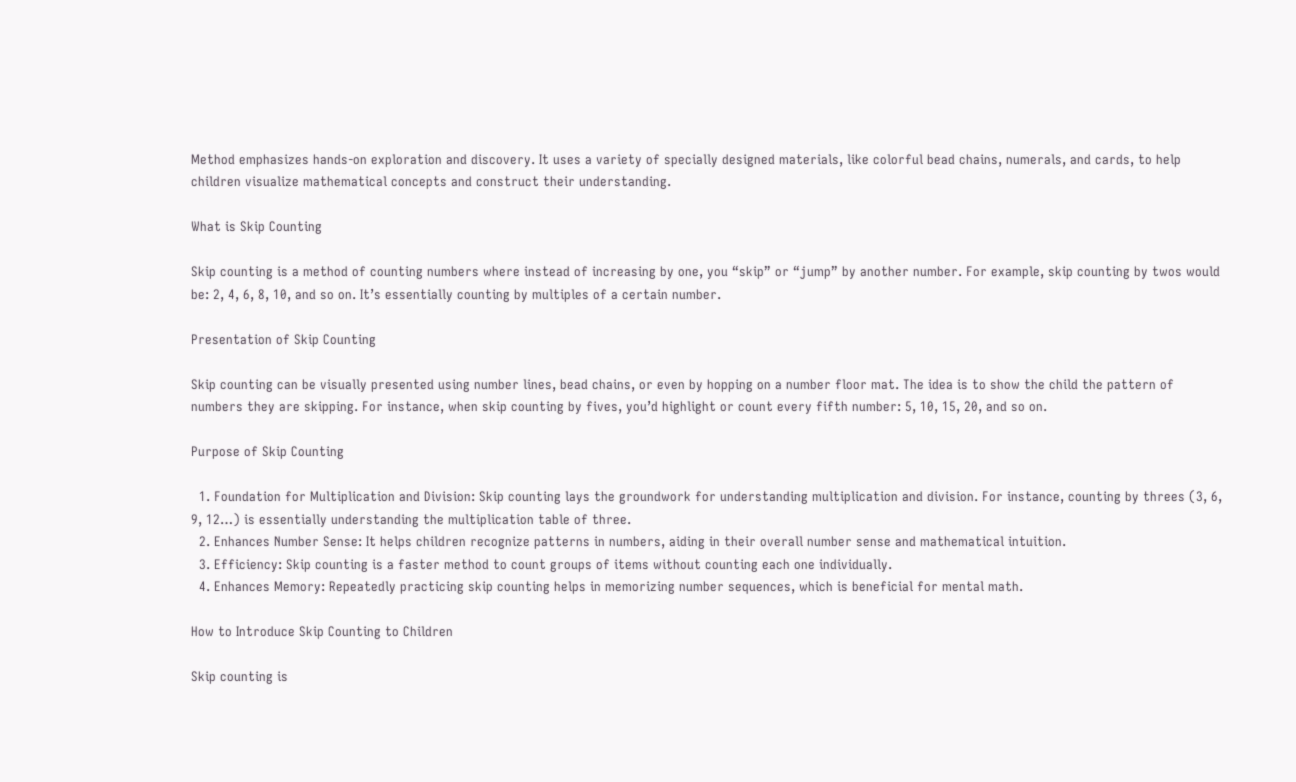Method emphasizes hands-on exploration and discovery. It uses a variety of specially designed materials, like colorful bead chains, numerals, and cards, to help children visualize mathematical concepts and construct their understanding.

What is Skip Counting

Skip counting is a method of counting numbers where instead of increasing by one, you “skip” or “jump” by another number. For example, skip counting by twos would be: 2, 4, 6, 8, 10, and so on. It’s essentially counting by multiples of a certain number.

Presentation of Skip Counting

Skip counting can be visually presented using number lines, bead chains, or even by hopping on a number floor mat. The idea is to show the child the pattern of numbers they are skipping. For instance, when skip counting by fives, you’d highlight or count every fifth number: 5, 10, 15, 20, and so on.

Purpose of Skip Counting

  1. Foundation for Multiplication and Division: Skip counting lays the groundwork for understanding multiplication and division. For instance, counting by threes (3, 6, 9, 12…) is essentially understanding the multiplication table of three.
  2. Enhances Number Sense: It helps children recognize patterns in numbers, aiding in their overall number sense and mathematical intuition.
  3. Efficiency: Skip counting is a faster method to count groups of items without counting each one individually.
  4. Enhances Memory: Repeatedly practicing skip counting helps in memorizing number sequences, which is beneficial for mental math.

How to Introduce Skip Counting to Children

Skip counting is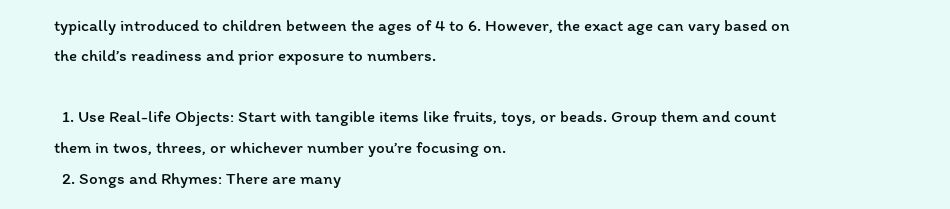typically introduced to children between the ages of 4 to 6. However, the exact age can vary based on the child’s readiness and prior exposure to numbers.

  1. Use Real-life Objects: Start with tangible items like fruits, toys, or beads. Group them and count them in twos, threes, or whichever number you’re focusing on.
  2. Songs and Rhymes: There are many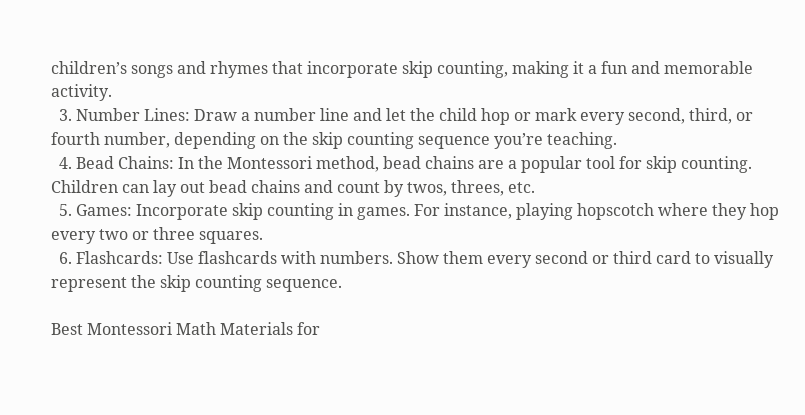children’s songs and rhymes that incorporate skip counting, making it a fun and memorable activity.
  3. Number Lines: Draw a number line and let the child hop or mark every second, third, or fourth number, depending on the skip counting sequence you’re teaching.
  4. Bead Chains: In the Montessori method, bead chains are a popular tool for skip counting. Children can lay out bead chains and count by twos, threes, etc.
  5. Games: Incorporate skip counting in games. For instance, playing hopscotch where they hop every two or three squares.
  6. Flashcards: Use flashcards with numbers. Show them every second or third card to visually represent the skip counting sequence.

Best Montessori Math Materials for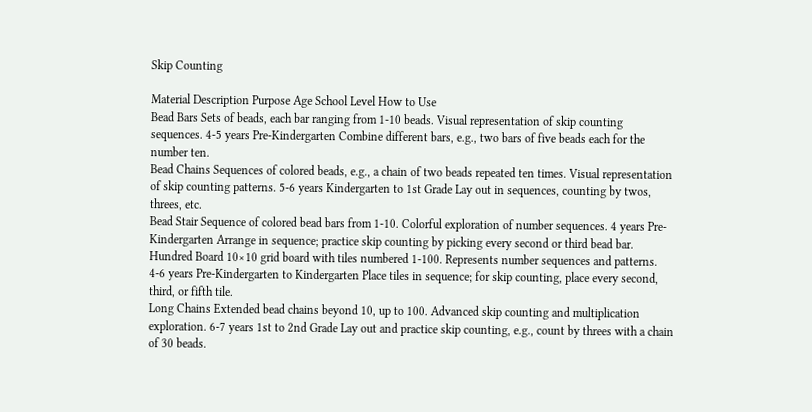Skip Counting

Material Description Purpose Age School Level How to Use
Bead Bars Sets of beads, each bar ranging from 1-10 beads. Visual representation of skip counting sequences. 4-5 years Pre-Kindergarten Combine different bars, e.g., two bars of five beads each for the number ten.
Bead Chains Sequences of colored beads, e.g., a chain of two beads repeated ten times. Visual representation of skip counting patterns. 5-6 years Kindergarten to 1st Grade Lay out in sequences, counting by twos, threes, etc.
Bead Stair Sequence of colored bead bars from 1-10. Colorful exploration of number sequences. 4 years Pre-Kindergarten Arrange in sequence; practice skip counting by picking every second or third bead bar.
Hundred Board 10×10 grid board with tiles numbered 1-100. Represents number sequences and patterns. 4-6 years Pre-Kindergarten to Kindergarten Place tiles in sequence; for skip counting, place every second, third, or fifth tile.
Long Chains Extended bead chains beyond 10, up to 100. Advanced skip counting and multiplication exploration. 6-7 years 1st to 2nd Grade Lay out and practice skip counting, e.g., count by threes with a chain of 30 beads.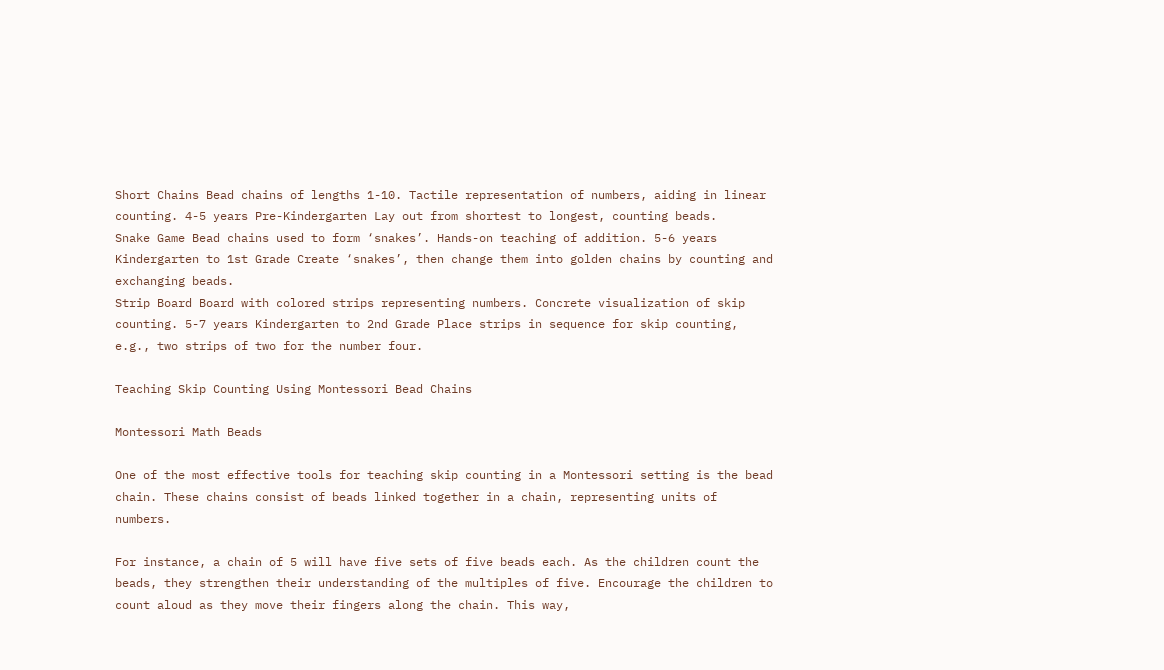Short Chains Bead chains of lengths 1-10. Tactile representation of numbers, aiding in linear counting. 4-5 years Pre-Kindergarten Lay out from shortest to longest, counting beads.
Snake Game Bead chains used to form ‘snakes’. Hands-on teaching of addition. 5-6 years Kindergarten to 1st Grade Create ‘snakes’, then change them into golden chains by counting and exchanging beads.
Strip Board Board with colored strips representing numbers. Concrete visualization of skip counting. 5-7 years Kindergarten to 2nd Grade Place strips in sequence for skip counting, e.g., two strips of two for the number four.

Teaching Skip Counting Using Montessori Bead Chains

Montessori Math Beads

One of the most effective tools for teaching skip counting in a Montessori setting is the bead chain. These chains consist of beads linked together in a chain, representing units of numbers.

For instance, a chain of 5 will have five sets of five beads each. As the children count the beads, they strengthen their understanding of the multiples of five. Encourage the children to count aloud as they move their fingers along the chain. This way,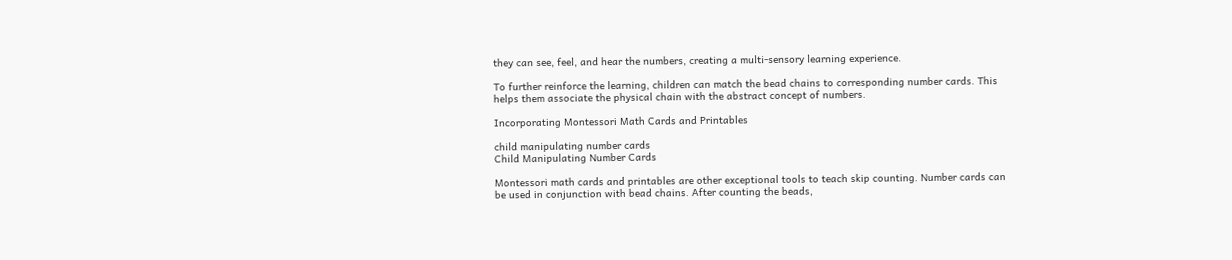they can see, feel, and hear the numbers, creating a multi-sensory learning experience.

To further reinforce the learning, children can match the bead chains to corresponding number cards. This helps them associate the physical chain with the abstract concept of numbers.

Incorporating Montessori Math Cards and Printables

child manipulating number cards
Child Manipulating Number Cards

Montessori math cards and printables are other exceptional tools to teach skip counting. Number cards can be used in conjunction with bead chains. After counting the beads,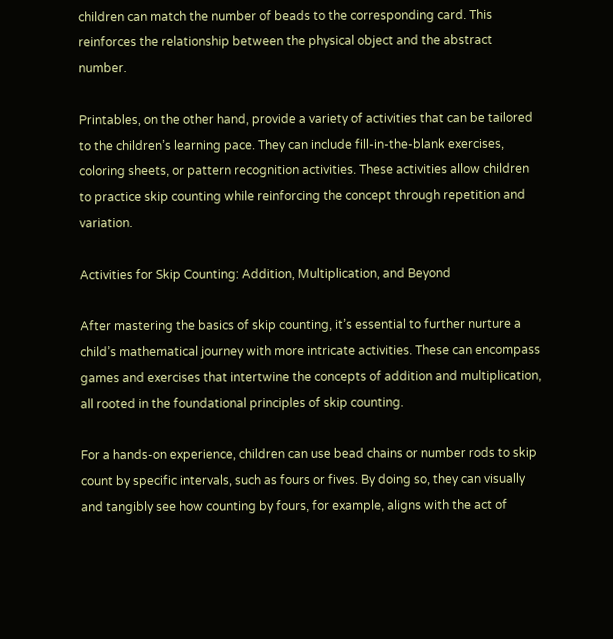children can match the number of beads to the corresponding card. This reinforces the relationship between the physical object and the abstract number.

Printables, on the other hand, provide a variety of activities that can be tailored to the children’s learning pace. They can include fill-in-the-blank exercises, coloring sheets, or pattern recognition activities. These activities allow children to practice skip counting while reinforcing the concept through repetition and variation.

Activities for Skip Counting: Addition, Multiplication, and Beyond

After mastering the basics of skip counting, it’s essential to further nurture a child’s mathematical journey with more intricate activities. These can encompass games and exercises that intertwine the concepts of addition and multiplication, all rooted in the foundational principles of skip counting.

For a hands-on experience, children can use bead chains or number rods to skip count by specific intervals, such as fours or fives. By doing so, they can visually and tangibly see how counting by fours, for example, aligns with the act of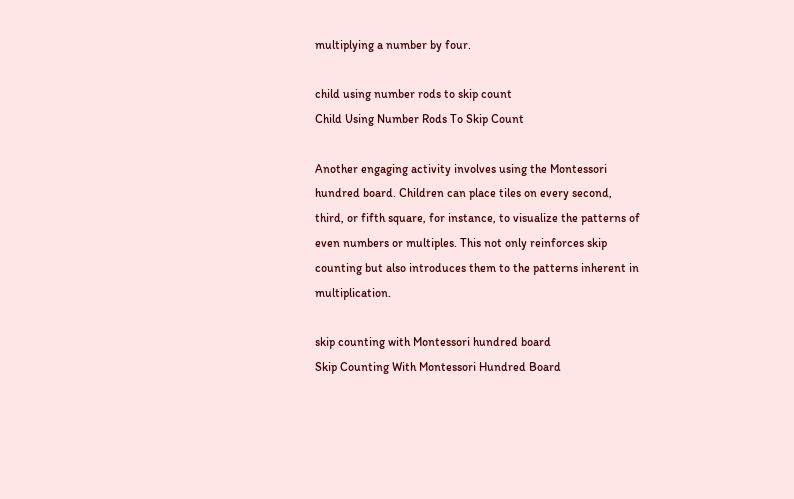multiplying a number by four.

child using number rods to skip count
Child Using Number Rods To Skip Count

Another engaging activity involves using the Montessori hundred board. Children can place tiles on every second, third, or fifth square, for instance, to visualize the patterns of even numbers or multiples. This not only reinforces skip counting but also introduces them to the patterns inherent in multiplication.

skip counting with Montessori hundred board
Skip Counting With Montessori Hundred Board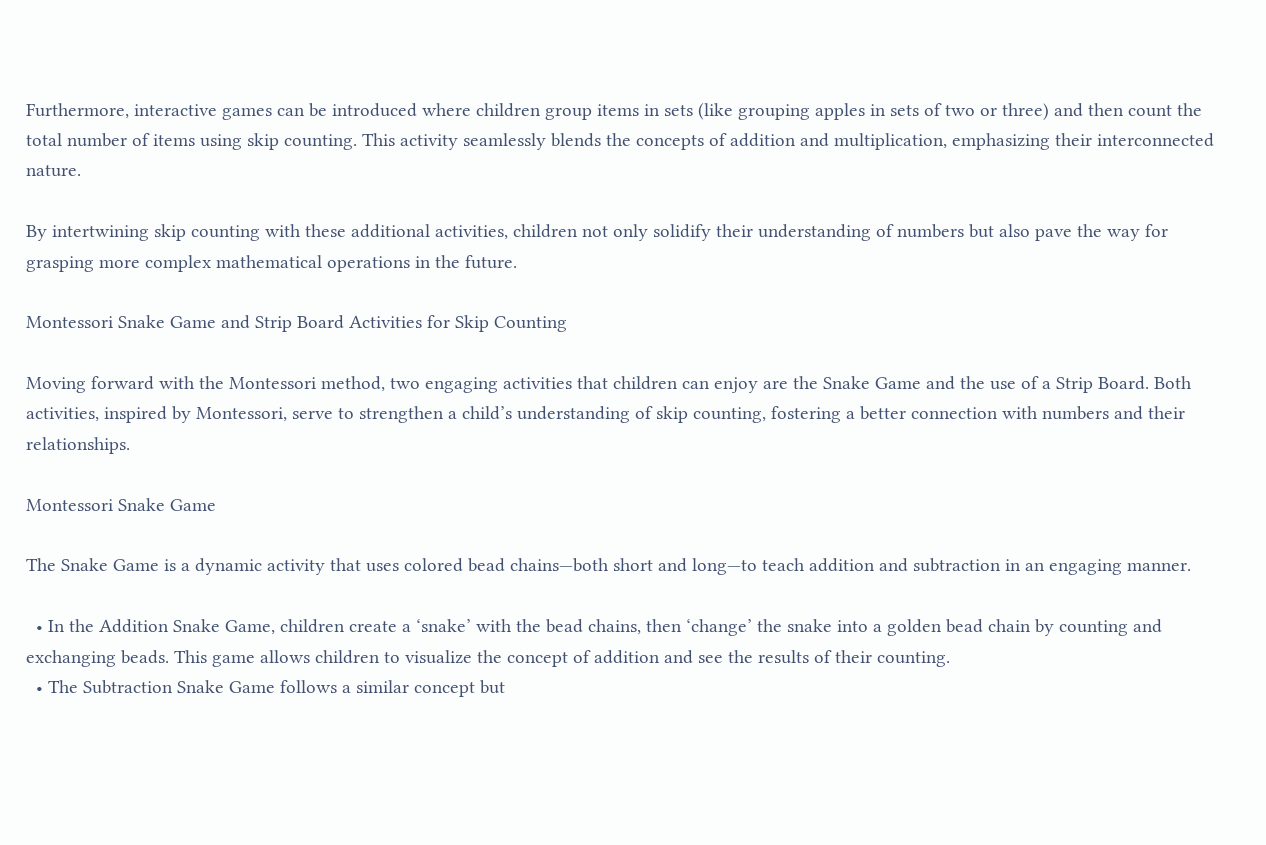Furthermore, interactive games can be introduced where children group items in sets (like grouping apples in sets of two or three) and then count the total number of items using skip counting. This activity seamlessly blends the concepts of addition and multiplication, emphasizing their interconnected nature.

By intertwining skip counting with these additional activities, children not only solidify their understanding of numbers but also pave the way for grasping more complex mathematical operations in the future.

Montessori Snake Game and Strip Board Activities for Skip Counting

Moving forward with the Montessori method, two engaging activities that children can enjoy are the Snake Game and the use of a Strip Board. Both activities, inspired by Montessori, serve to strengthen a child’s understanding of skip counting, fostering a better connection with numbers and their relationships.

Montessori Snake Game

The Snake Game is a dynamic activity that uses colored bead chains—both short and long—to teach addition and subtraction in an engaging manner.

  • In the Addition Snake Game, children create a ‘snake’ with the bead chains, then ‘change’ the snake into a golden bead chain by counting and exchanging beads. This game allows children to visualize the concept of addition and see the results of their counting.
  • The Subtraction Snake Game follows a similar concept but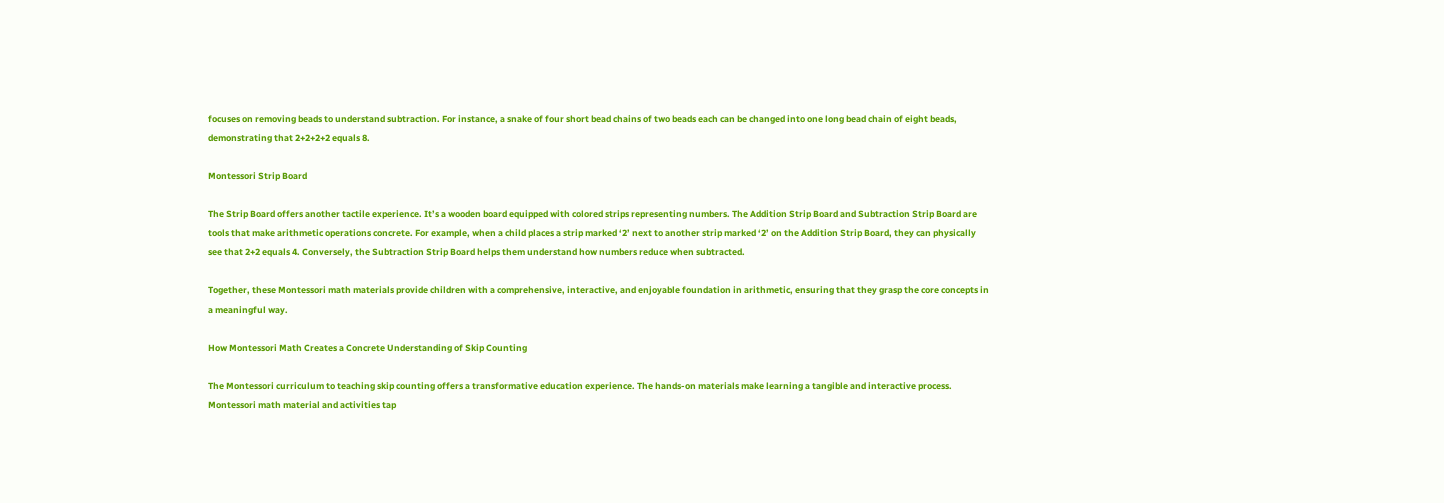focuses on removing beads to understand subtraction. For instance, a snake of four short bead chains of two beads each can be changed into one long bead chain of eight beads, demonstrating that 2+2+2+2 equals 8.

Montessori Strip Board

The Strip Board offers another tactile experience. It’s a wooden board equipped with colored strips representing numbers. The Addition Strip Board and Subtraction Strip Board are tools that make arithmetic operations concrete. For example, when a child places a strip marked ‘2’ next to another strip marked ‘2’ on the Addition Strip Board, they can physically see that 2+2 equals 4. Conversely, the Subtraction Strip Board helps them understand how numbers reduce when subtracted.

Together, these Montessori math materials provide children with a comprehensive, interactive, and enjoyable foundation in arithmetic, ensuring that they grasp the core concepts in a meaningful way.

How Montessori Math Creates a Concrete Understanding of Skip Counting

The Montessori curriculum to teaching skip counting offers a transformative education experience. The hands-on materials make learning a tangible and interactive process. Montessori math material and activities tap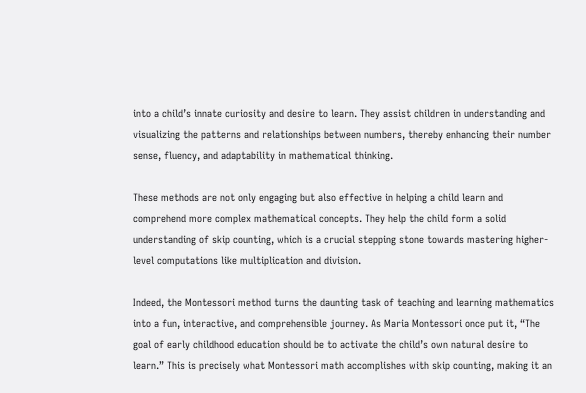into a child’s innate curiosity and desire to learn. They assist children in understanding and visualizing the patterns and relationships between numbers, thereby enhancing their number sense, fluency, and adaptability in mathematical thinking.

These methods are not only engaging but also effective in helping a child learn and comprehend more complex mathematical concepts. They help the child form a solid understanding of skip counting, which is a crucial stepping stone towards mastering higher-level computations like multiplication and division.

Indeed, the Montessori method turns the daunting task of teaching and learning mathematics into a fun, interactive, and comprehensible journey. As Maria Montessori once put it, “The goal of early childhood education should be to activate the child’s own natural desire to learn.” This is precisely what Montessori math accomplishes with skip counting, making it an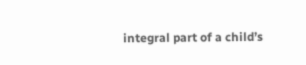integral part of a child’s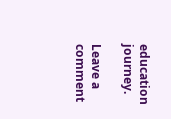education journey.

Leave a comment